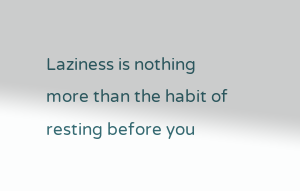Laziness is nothing more than the habit of resting before you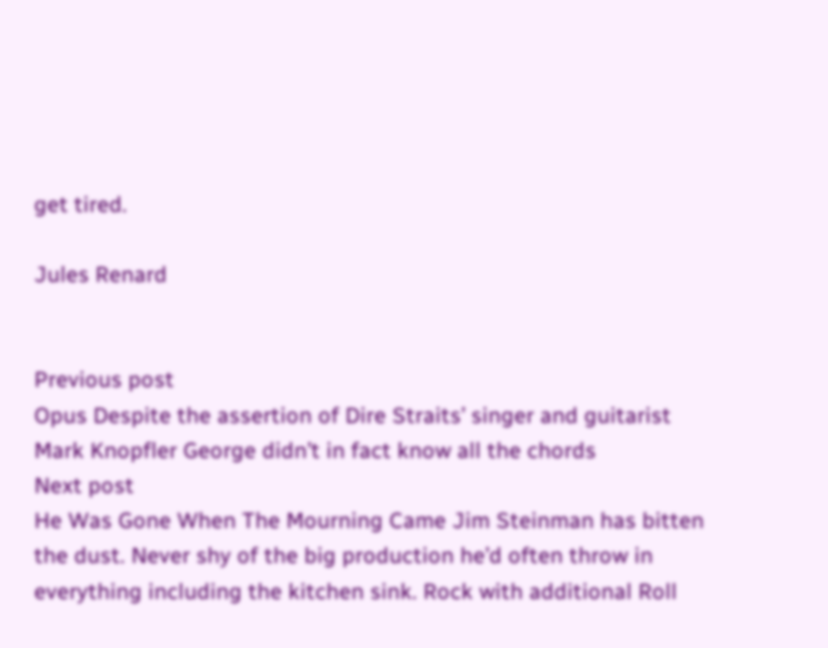get tired.

Jules Renard


Previous post
Opus Despite the assertion of Dire Straits’ singer and guitarist Mark Knopfler George didn’t in fact know all the chords
Next post
He Was Gone When The Mourning Came Jim Steinman has bitten the dust. Never shy of the big production he’d often throw in everything including the kitchen sink. Rock with additional Roll